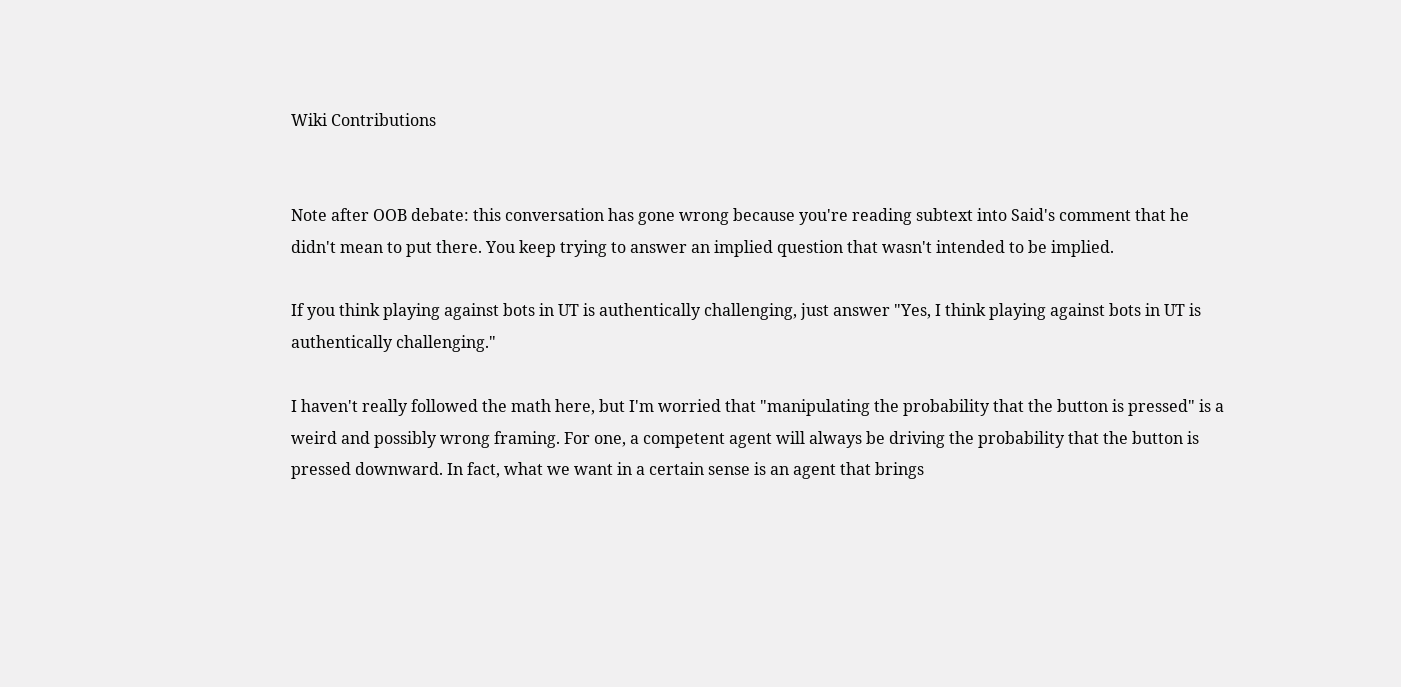Wiki Contributions


Note after OOB debate: this conversation has gone wrong because you're reading subtext into Said's comment that he didn't mean to put there. You keep trying to answer an implied question that wasn't intended to be implied.

If you think playing against bots in UT is authentically challenging, just answer "Yes, I think playing against bots in UT is authentically challenging."

I haven't really followed the math here, but I'm worried that "manipulating the probability that the button is pressed" is a weird and possibly wrong framing. For one, a competent agent will always be driving the probability that the button is pressed downward. In fact, what we want in a certain sense is an agent that brings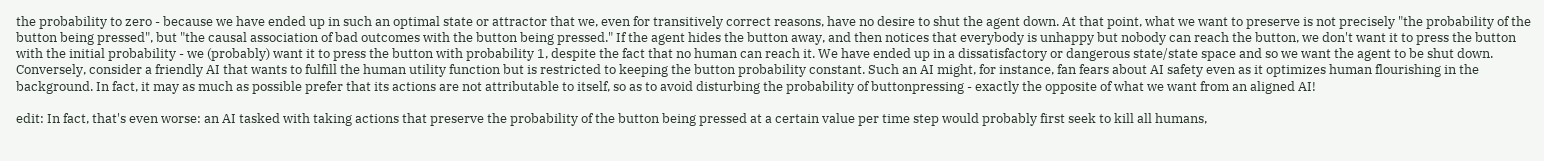the probability to zero - because we have ended up in such an optimal state or attractor that we, even for transitively correct reasons, have no desire to shut the agent down. At that point, what we want to preserve is not precisely "the probability of the button being pressed", but "the causal association of bad outcomes with the button being pressed." If the agent hides the button away, and then notices that everybody is unhappy but nobody can reach the button, we don't want it to press the button with the initial probability - we (probably) want it to press the button with probability 1, despite the fact that no human can reach it. We have ended up in a dissatisfactory or dangerous state/state space and so we want the agent to be shut down. Conversely, consider a friendly AI that wants to fulfill the human utility function but is restricted to keeping the button probability constant. Such an AI might, for instance, fan fears about AI safety even as it optimizes human flourishing in the background. In fact, it may as much as possible prefer that its actions are not attributable to itself, so as to avoid disturbing the probability of buttonpressing - exactly the opposite of what we want from an aligned AI!

edit: In fact, that's even worse: an AI tasked with taking actions that preserve the probability of the button being pressed at a certain value per time step would probably first seek to kill all humans,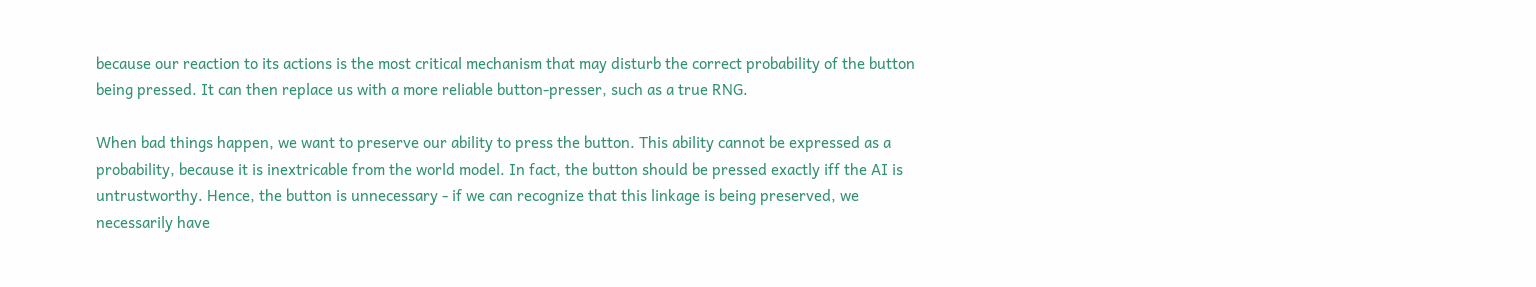because our reaction to its actions is the most critical mechanism that may disturb the correct probability of the button being pressed. It can then replace us with a more reliable button-presser, such as a true RNG.

When bad things happen, we want to preserve our ability to press the button. This ability cannot be expressed as a probability, because it is inextricable from the world model. In fact, the button should be pressed exactly iff the AI is untrustworthy. Hence, the button is unnecessary - if we can recognize that this linkage is being preserved, we necessarily have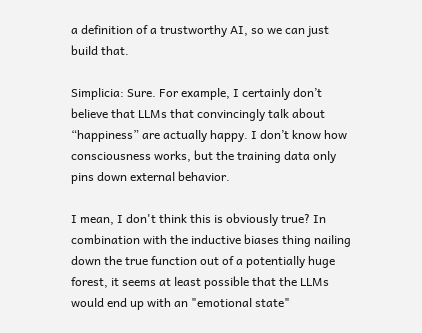a definition of a trustworthy AI, so we can just build that.

Simplicia: Sure. For example, I certainly don’t believe that LLMs that convincingly talk about “happiness” are actually happy. I don’t know how consciousness works, but the training data only pins down external behavior.

I mean, I don't think this is obviously true? In combination with the inductive biases thing nailing down the true function out of a potentially huge forest, it seems at least possible that the LLMs would end up with an "emotional state"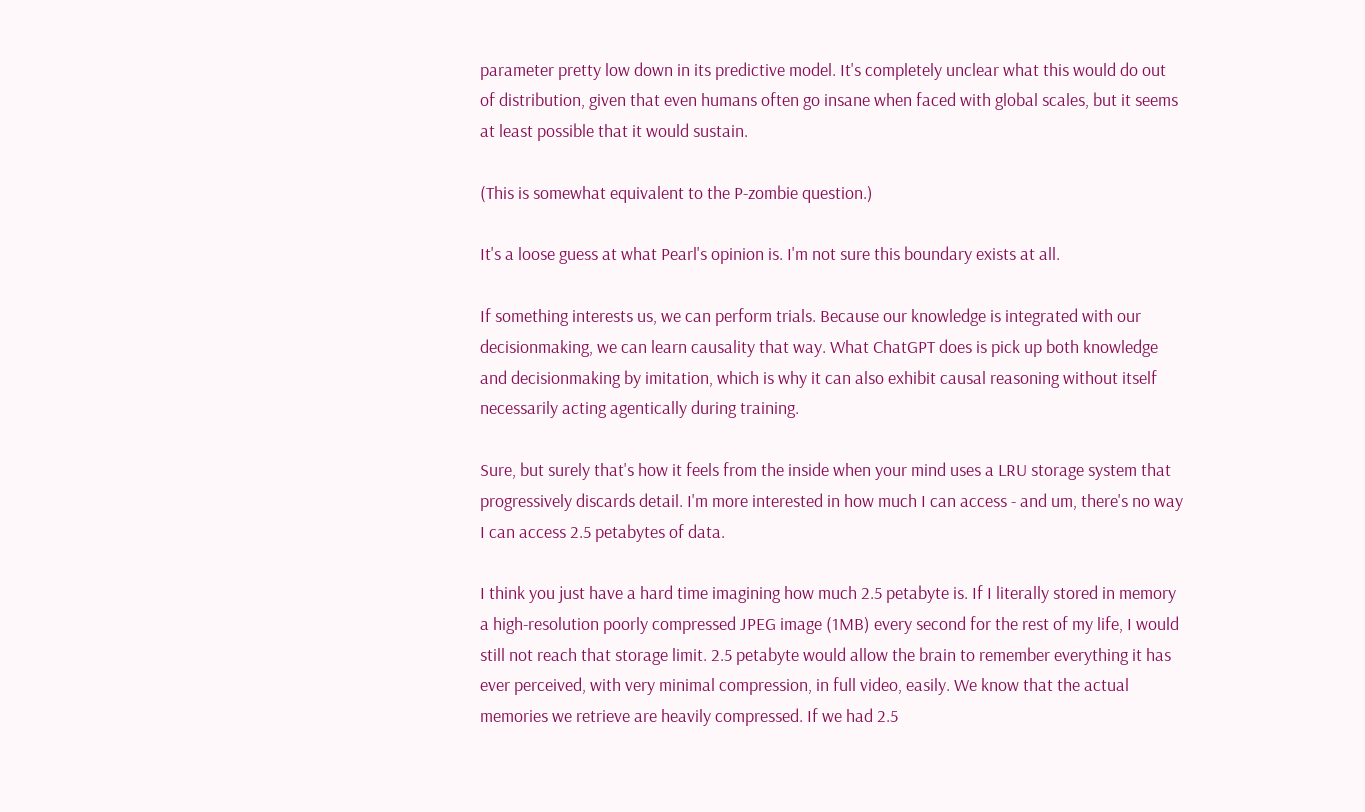parameter pretty low down in its predictive model. It's completely unclear what this would do out of distribution, given that even humans often go insane when faced with global scales, but it seems at least possible that it would sustain.

(This is somewhat equivalent to the P-zombie question.)

It's a loose guess at what Pearl's opinion is. I'm not sure this boundary exists at all.

If something interests us, we can perform trials. Because our knowledge is integrated with our decisionmaking, we can learn causality that way. What ChatGPT does is pick up both knowledge and decisionmaking by imitation, which is why it can also exhibit causal reasoning without itself necessarily acting agentically during training.

Sure, but surely that's how it feels from the inside when your mind uses a LRU storage system that progressively discards detail. I'm more interested in how much I can access - and um, there's no way I can access 2.5 petabytes of data.

I think you just have a hard time imagining how much 2.5 petabyte is. If I literally stored in memory a high-resolution poorly compressed JPEG image (1MB) every second for the rest of my life, I would still not reach that storage limit. 2.5 petabyte would allow the brain to remember everything it has ever perceived, with very minimal compression, in full video, easily. We know that the actual memories we retrieve are heavily compressed. If we had 2.5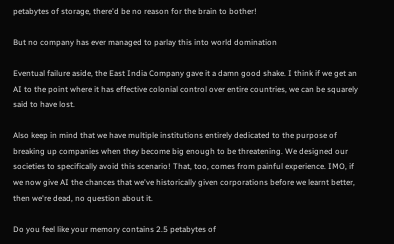petabytes of storage, there'd be no reason for the brain to bother!

But no company has ever managed to parlay this into world domination

Eventual failure aside, the East India Company gave it a damn good shake. I think if we get an AI to the point where it has effective colonial control over entire countries, we can be squarely said to have lost.

Also keep in mind that we have multiple institutions entirely dedicated to the purpose of breaking up companies when they become big enough to be threatening. We designed our societies to specifically avoid this scenario! That, too, comes from painful experience. IMO, if we now give AI the chances that we've historically given corporations before we learnt better, then we're dead, no question about it.

Do you feel like your memory contains 2.5 petabytes of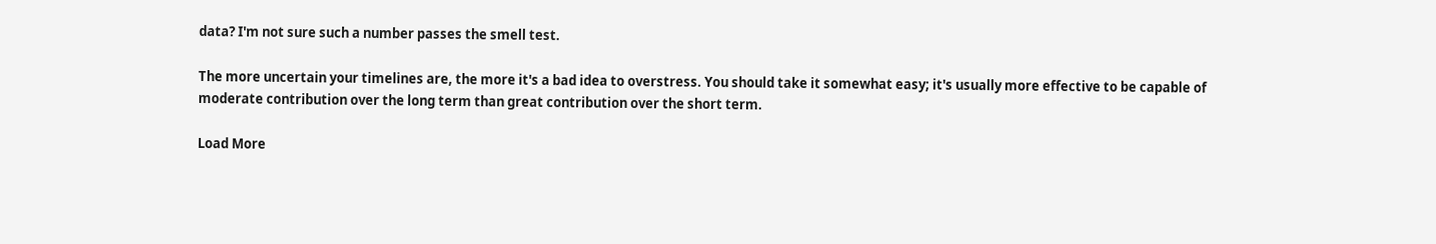data? I'm not sure such a number passes the smell test.

The more uncertain your timelines are, the more it's a bad idea to overstress. You should take it somewhat easy; it's usually more effective to be capable of moderate contribution over the long term than great contribution over the short term.

Load More